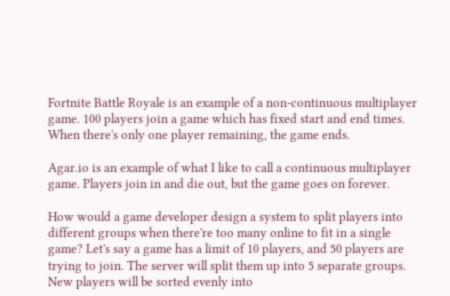Fortnite Battle Royale is an example of a non-continuous multiplayer game. 100 players join a game which has fixed start and end times. When there's only one player remaining, the game ends.

Agar.io is an example of what I like to call a continuous multiplayer game. Players join in and die out, but the game goes on forever.

How would a game developer design a system to split players into different groups when there're too many online to fit in a single game? Let's say a game has a limit of 10 players, and 50 players are trying to join. The server will split them up into 5 separate groups. New players will be sorted evenly into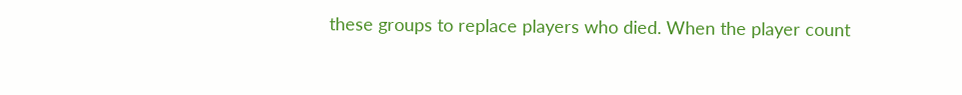these groups to replace players who died. When the player count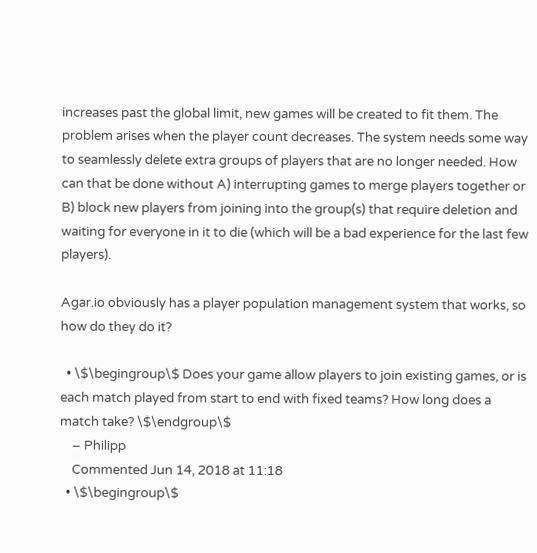increases past the global limit, new games will be created to fit them. The problem arises when the player count decreases. The system needs some way to seamlessly delete extra groups of players that are no longer needed. How can that be done without A) interrupting games to merge players together or B) block new players from joining into the group(s) that require deletion and waiting for everyone in it to die (which will be a bad experience for the last few players).

Agar.io obviously has a player population management system that works, so how do they do it?

  • \$\begingroup\$ Does your game allow players to join existing games, or is each match played from start to end with fixed teams? How long does a match take? \$\endgroup\$
    – Philipp
    Commented Jun 14, 2018 at 11:18
  • \$\begingroup\$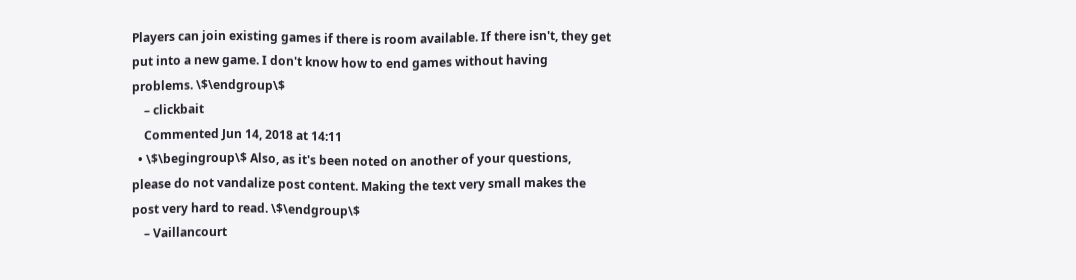Players can join existing games if there is room available. If there isn't, they get put into a new game. I don't know how to end games without having problems. \$\endgroup\$
    – clickbait
    Commented Jun 14, 2018 at 14:11
  • \$\begingroup\$ Also, as it's been noted on another of your questions, please do not vandalize post content. Making the text very small makes the post very hard to read. \$\endgroup\$
    – Vaillancourt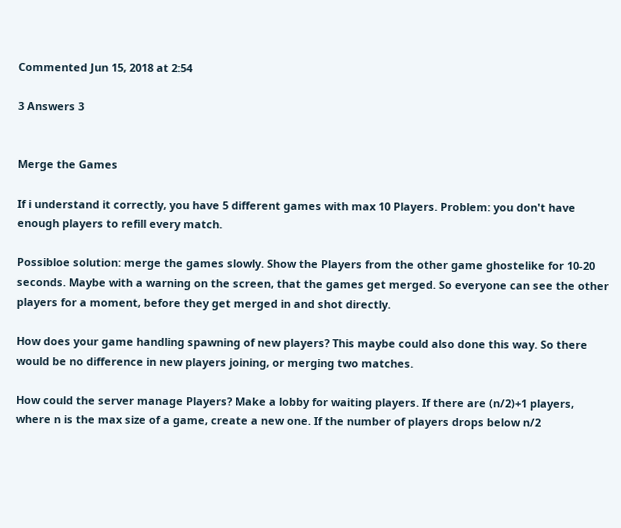Commented Jun 15, 2018 at 2:54

3 Answers 3


Merge the Games

If i understand it correctly, you have 5 different games with max 10 Players. Problem: you don't have enough players to refill every match.

Possibloe solution: merge the games slowly. Show the Players from the other game ghostelike for 10-20 seconds. Maybe with a warning on the screen, that the games get merged. So everyone can see the other players for a moment, before they get merged in and shot directly.

How does your game handling spawning of new players? This maybe could also done this way. So there would be no difference in new players joining, or merging two matches.

How could the server manage Players? Make a lobby for waiting players. If there are (n/2)+1 players, where n is the max size of a game, create a new one. If the number of players drops below n/2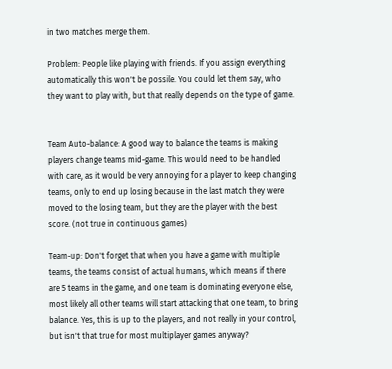in two matches merge them.

Problem: People like playing with friends. If you assign everything automatically this won't be possile. You could let them say, who they want to play with, but that really depends on the type of game.


Team Auto-balance: A good way to balance the teams is making players change teams mid-game. This would need to be handled with care, as it would be very annoying for a player to keep changing teams, only to end up losing because in the last match they were moved to the losing team, but they are the player with the best score. (not true in continuous games)

Team-up: Don't forget that when you have a game with multiple teams, the teams consist of actual humans, which means if there are 5 teams in the game, and one team is dominating everyone else, most likely all other teams will start attacking that one team, to bring balance. Yes, this is up to the players, and not really in your control, but isn't that true for most multiplayer games anyway?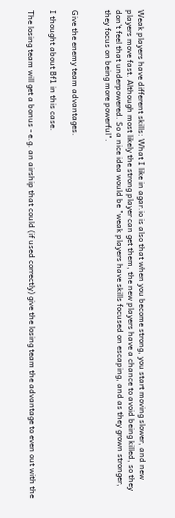Weak players have different skills: What I like in agar.io is also that when you become strong, you start moving slower, and new players move fast. Although most likely the strong player can get them, the new players have a chance to avoid being killed, so they don't feel that underpowered. So a nice idea would be "weak players have skills focused on escaping, and as they grown stronger, they focus on being more powerful".


Give the enemy team advantages.

I thought about Bf1 in this case.

The losing team will get a bonus - e.g. an airship that could (if used correctly) give the losing team the advantage to even out with the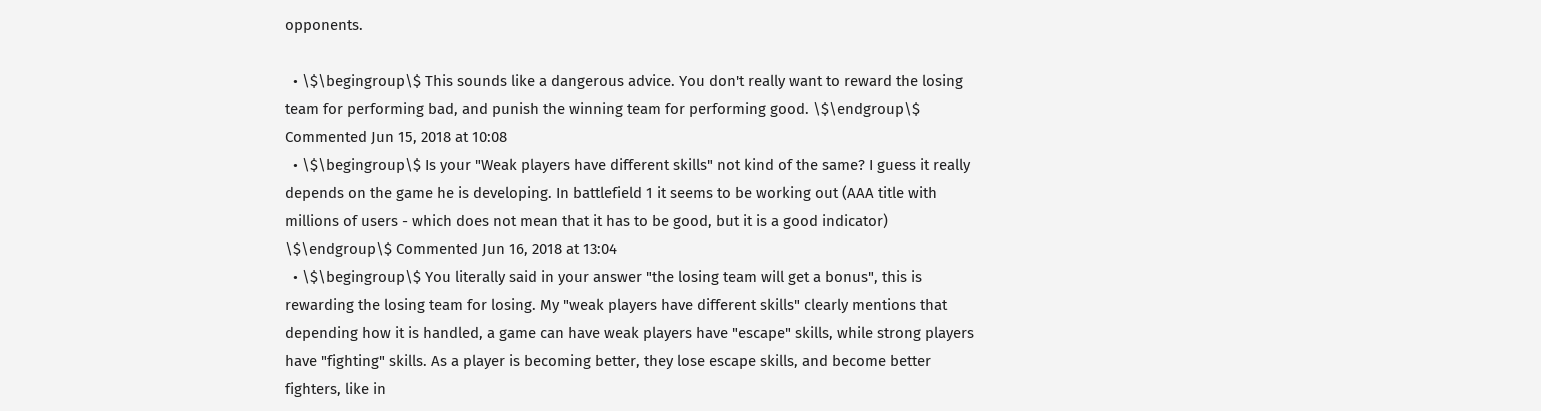opponents.

  • \$\begingroup\$ This sounds like a dangerous advice. You don't really want to reward the losing team for performing bad, and punish the winning team for performing good. \$\endgroup\$ Commented Jun 15, 2018 at 10:08
  • \$\begingroup\$ Is your "Weak players have different skills" not kind of the same? I guess it really depends on the game he is developing. In battlefield 1 it seems to be working out (AAA title with millions of users - which does not mean that it has to be good, but it is a good indicator) \$\endgroup\$ Commented Jun 16, 2018 at 13:04
  • \$\begingroup\$ You literally said in your answer "the losing team will get a bonus", this is rewarding the losing team for losing. My "weak players have different skills" clearly mentions that depending how it is handled, a game can have weak players have "escape" skills, while strong players have "fighting" skills. As a player is becoming better, they lose escape skills, and become better fighters, like in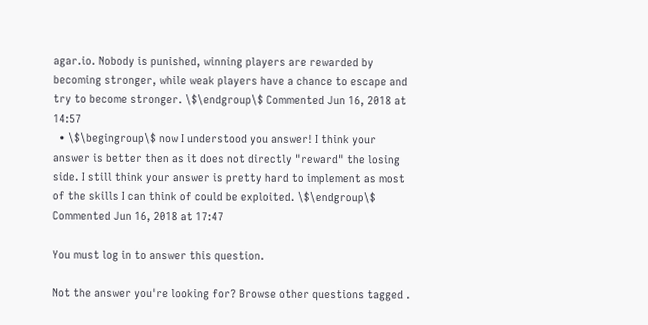agar.io. Nobody is punished, winning players are rewarded by becoming stronger, while weak players have a chance to escape and try to become stronger. \$\endgroup\$ Commented Jun 16, 2018 at 14:57
  • \$\begingroup\$ now I understood you answer! I think your answer is better then as it does not directly "reward" the losing side. I still think your answer is pretty hard to implement as most of the skills I can think of could be exploited. \$\endgroup\$ Commented Jun 16, 2018 at 17:47

You must log in to answer this question.

Not the answer you're looking for? Browse other questions tagged .